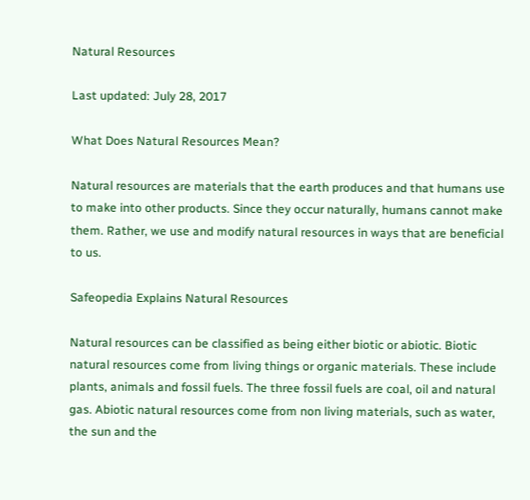Natural Resources

Last updated: July 28, 2017

What Does Natural Resources Mean?

Natural resources are materials that the earth produces and that humans use to make into other products. Since they occur naturally, humans cannot make them. Rather, we use and modify natural resources in ways that are beneficial to us.

Safeopedia Explains Natural Resources

Natural resources can be classified as being either biotic or abiotic. Biotic natural resources come from living things or organic materials. These include plants, animals and fossil fuels. The three fossil fuels are coal, oil and natural gas. Abiotic natural resources come from non living materials, such as water, the sun and the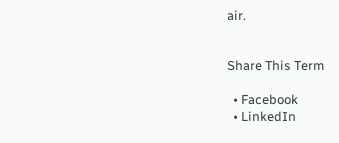air.


Share This Term

  • Facebook
  • LinkedIn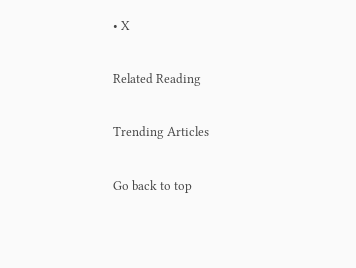• X

Related Reading

Trending Articles

Go back to top